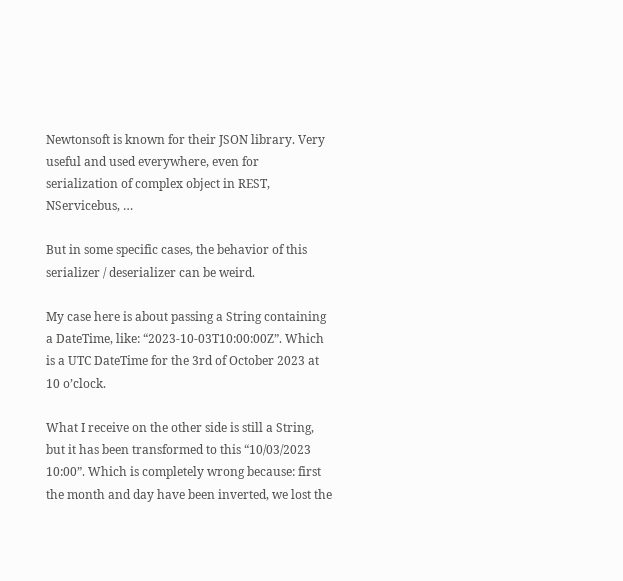Newtonsoft is known for their JSON library. Very useful and used everywhere, even for serialization of complex object in REST, NServicebus, …

But in some specific cases, the behavior of this serializer / deserializer can be weird.

My case here is about passing a String containing a DateTime, like: “2023-10-03T10:00:00Z”. Which is a UTC DateTime for the 3rd of October 2023 at 10 o’clock.

What I receive on the other side is still a String, but it has been transformed to this “10/03/2023 10:00”. Which is completely wrong because: first the month and day have been inverted, we lost the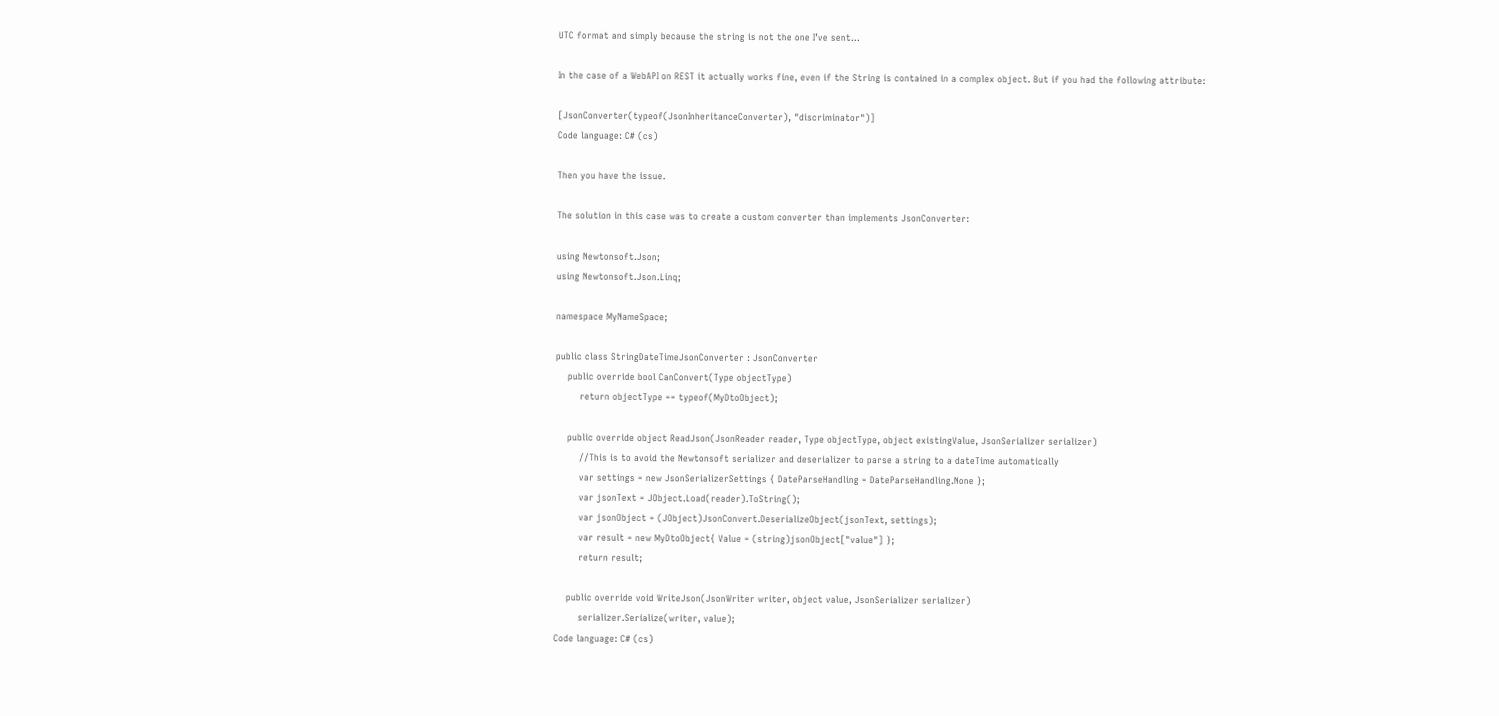UTC format and simply because the string is not the one I’ve sent…

In the case of a WebAPI on REST it actually works fine, even if the String is contained in a complex object. But if you had the following attribute:

[JsonConverter(typeof(JsonInheritanceConverter), "discriminator")]
Code language: C# (cs)

Then you have the issue.

The solution in this case was to create a custom converter than implements JsonConverter:

using Newtonsoft.Json;
using Newtonsoft.Json.Linq;

namespace MyNameSpace;

public class StringDateTimeJsonConverter : JsonConverter
    public override bool CanConvert(Type objectType)
        return objectType == typeof(MyDtoObject);

    public override object ReadJson(JsonReader reader, Type objectType, object existingValue, JsonSerializer serializer)
        //This is to avoid the Newtonsoft serializer and deserializer to parse a string to a dateTime automatically
        var settings = new JsonSerializerSettings { DateParseHandling = DateParseHandling.None };
        var jsonText = JObject.Load(reader).ToString();
        var jsonObject = (JObject)JsonConvert.DeserializeObject(jsonText, settings);
        var result = new MyDtoObject{ Value = (string)jsonObject["value"] };
        return result;

    public override void WriteJson(JsonWriter writer, object value, JsonSerializer serializer)
        serializer.Serialize(writer, value);
Code language: C# (cs)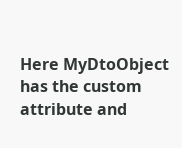Here MyDtoObject has the custom attribute and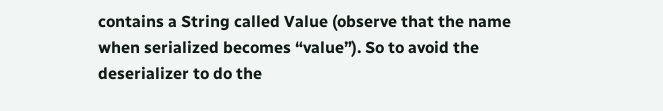contains a String called Value (observe that the name when serialized becomes “value”). So to avoid the deserializer to do the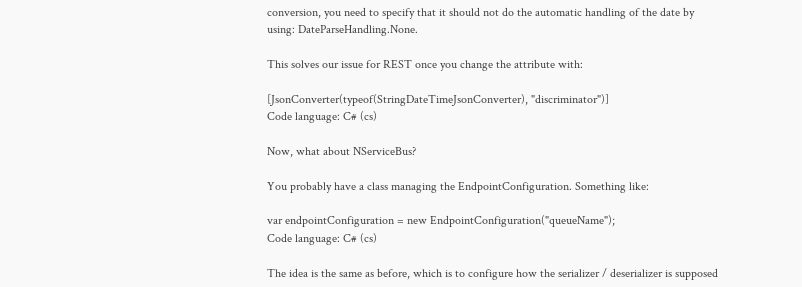conversion, you need to specify that it should not do the automatic handling of the date by using: DateParseHandling.None.

This solves our issue for REST once you change the attribute with:

[JsonConverter(typeof(StringDateTimeJsonConverter), "discriminator")]
Code language: C# (cs)

Now, what about NServiceBus?

You probably have a class managing the EndpointConfiguration. Something like:

var endpointConfiguration = new EndpointConfiguration("queueName");
Code language: C# (cs)

The idea is the same as before, which is to configure how the serializer / deserializer is supposed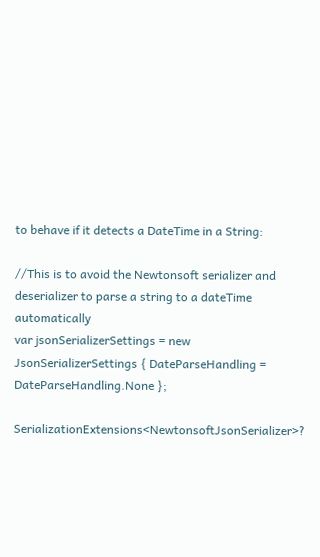to behave if it detects a DateTime in a String:

//This is to avoid the Newtonsoft serializer and deserializer to parse a string to a dateTime automatically
var jsonSerializerSettings = new JsonSerializerSettings { DateParseHandling = DateParseHandling.None };

SerializationExtensions<NewtonsoftJsonSerializer>?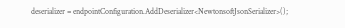deserializer = endpointConfiguration.AddDeserializer<NewtonsoftJsonSerializer>();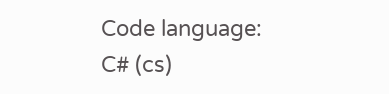Code language: C# (cs)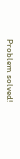Problem solved!